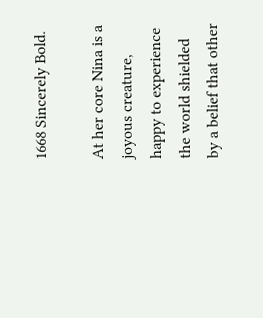1668 Sincerely Bold.

At her core Nina is a joyous creature, happy to experience the world shielded by a belief that other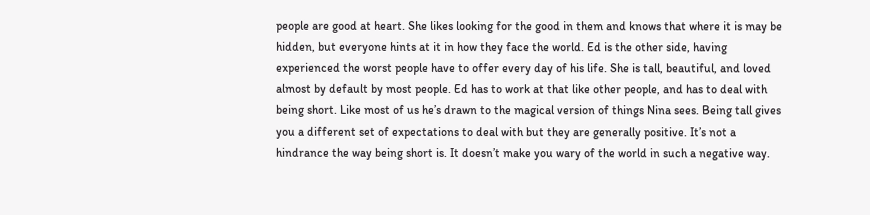people are good at heart. She likes looking for the good in them and knows that where it is may be hidden, but everyone hints at it in how they face the world. Ed is the other side, having experienced the worst people have to offer every day of his life. She is tall, beautiful, and loved almost by default by most people. Ed has to work at that like other people, and has to deal with being short. Like most of us he’s drawn to the magical version of things Nina sees. Being tall gives you a different set of expectations to deal with but they are generally positive. It’s not a hindrance the way being short is. It doesn’t make you wary of the world in such a negative way.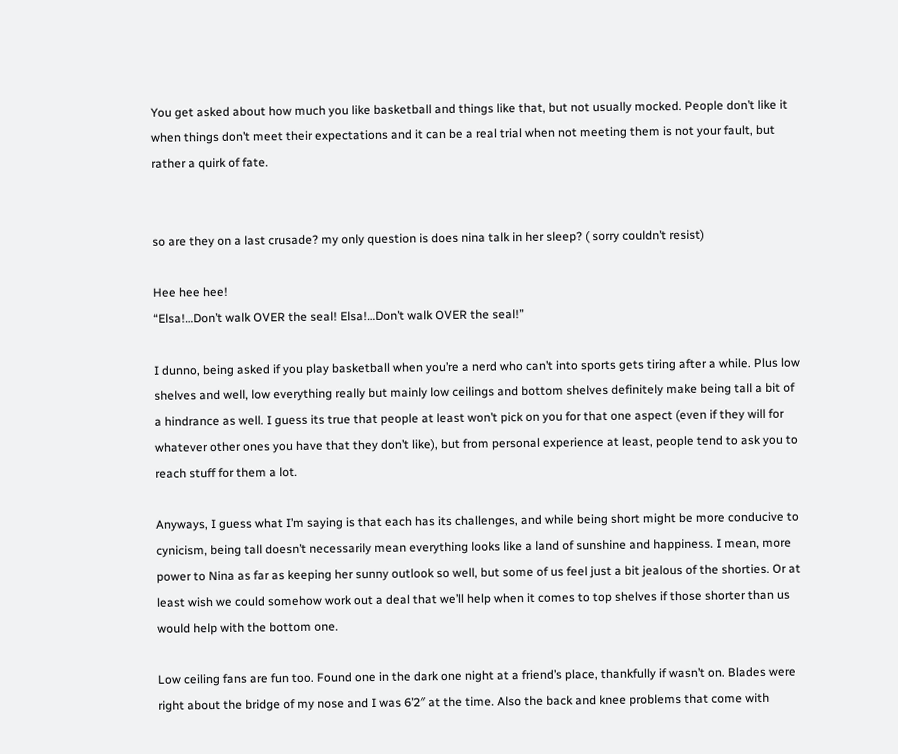You get asked about how much you like basketball and things like that, but not usually mocked. People don’t like it when things don’t meet their expectations and it can be a real trial when not meeting them is not your fault, but rather a quirk of fate.


so are they on a last crusade? my only question is does nina talk in her sleep? ( sorry couldn’t resist)

Hee hee hee!
“Elsa!…Don’t walk OVER the seal! Elsa!…Don’t walk OVER the seal!”

I dunno, being asked if you play basketball when you’re a nerd who can’t into sports gets tiring after a while. Plus low shelves and well, low everything really but mainly low ceilings and bottom shelves definitely make being tall a bit of a hindrance as well. I guess its true that people at least won’t pick on you for that one aspect (even if they will for whatever other ones you have that they don’t like), but from personal experience at least, people tend to ask you to reach stuff for them a lot.

Anyways, I guess what I’m saying is that each has its challenges, and while being short might be more conducive to cynicism, being tall doesn’t necessarily mean everything looks like a land of sunshine and happiness. I mean, more power to Nina as far as keeping her sunny outlook so well, but some of us feel just a bit jealous of the shorties. Or at least wish we could somehow work out a deal that we’ll help when it comes to top shelves if those shorter than us would help with the bottom one.

Low ceiling fans are fun too. Found one in the dark one night at a friend’s place, thankfully if wasn’t on. Blades were right about the bridge of my nose and I was 6’2″ at the time. Also the back and knee problems that come with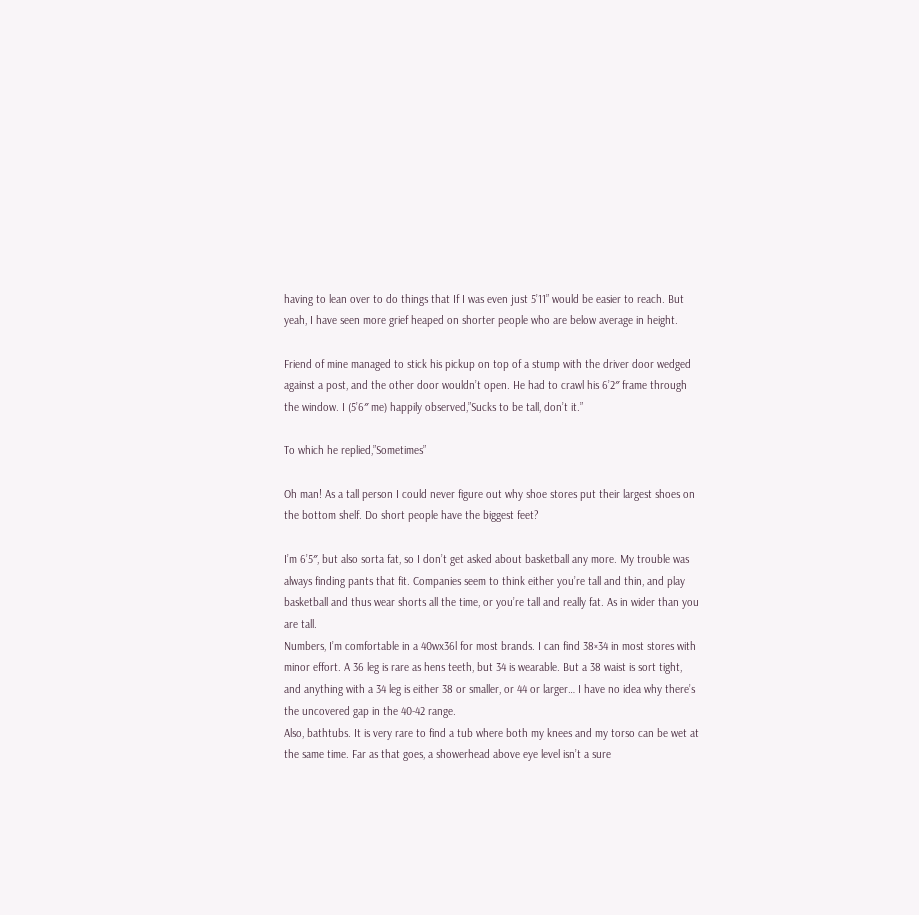having to lean over to do things that If I was even just 5’11” would be easier to reach. But yeah, I have seen more grief heaped on shorter people who are below average in height.

Friend of mine managed to stick his pickup on top of a stump with the driver door wedged against a post, and the other door wouldn’t open. He had to crawl his 6’2″ frame through the window. I (5’6″ me) happily observed,”Sucks to be tall, don’t it.”

To which he replied,”Sometimes”

Oh man! As a tall person I could never figure out why shoe stores put their largest shoes on the bottom shelf. Do short people have the biggest feet?

I’m 6’5″, but also sorta fat, so I don’t get asked about basketball any more. My trouble was always finding pants that fit. Companies seem to think either you’re tall and thin, and play basketball and thus wear shorts all the time, or you’re tall and really fat. As in wider than you are tall.
Numbers, I’m comfortable in a 40wx36l for most brands. I can find 38×34 in most stores with minor effort. A 36 leg is rare as hens teeth, but 34 is wearable. But a 38 waist is sort tight, and anything with a 34 leg is either 38 or smaller, or 44 or larger… I have no idea why there’s the uncovered gap in the 40-42 range.
Also, bathtubs. It is very rare to find a tub where both my knees and my torso can be wet at the same time. Far as that goes, a showerhead above eye level isn’t a sure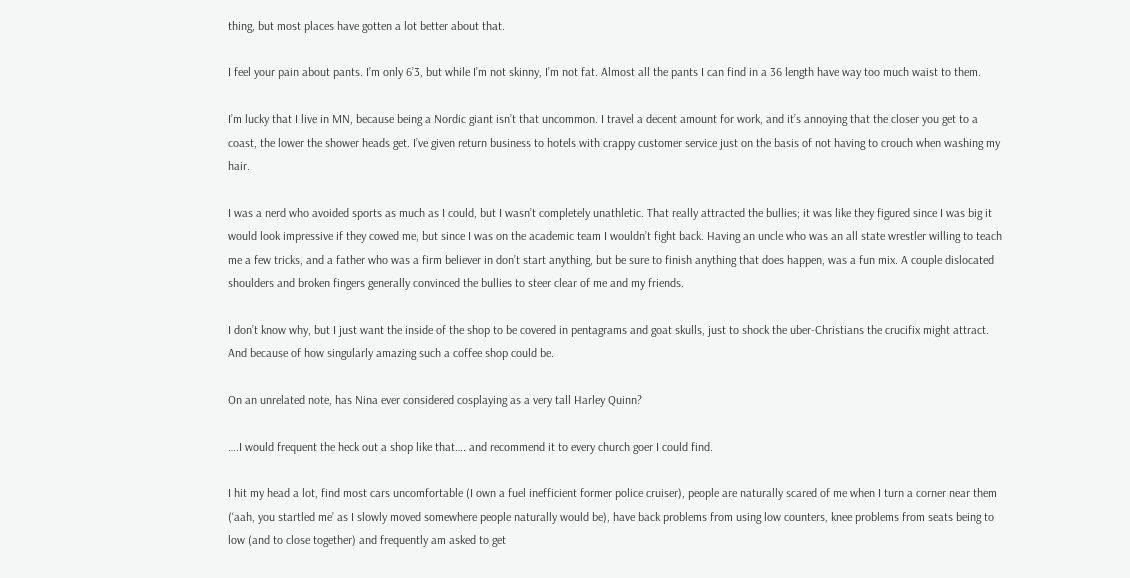thing, but most places have gotten a lot better about that.

I feel your pain about pants. I’m only 6’3, but while I’m not skinny, I’m not fat. Almost all the pants I can find in a 36 length have way too much waist to them.

I’m lucky that I live in MN, because being a Nordic giant isn’t that uncommon. I travel a decent amount for work, and it’s annoying that the closer you get to a coast, the lower the shower heads get. I’ve given return business to hotels with crappy customer service just on the basis of not having to crouch when washing my hair.

I was a nerd who avoided sports as much as I could, but I wasn’t completely unathletic. That really attracted the bullies; it was like they figured since I was big it would look impressive if they cowed me, but since I was on the academic team I wouldn’t fight back. Having an uncle who was an all state wrestler willing to teach me a few tricks, and a father who was a firm believer in don’t start anything, but be sure to finish anything that does happen, was a fun mix. A couple dislocated shoulders and broken fingers generally convinced the bullies to steer clear of me and my friends.

I don’t know why, but I just want the inside of the shop to be covered in pentagrams and goat skulls, just to shock the uber-Christians the crucifix might attract. And because of how singularly amazing such a coffee shop could be.

On an unrelated note, has Nina ever considered cosplaying as a very tall Harley Quinn?

….I would frequent the heck out a shop like that…. and recommend it to every church goer I could find.

I hit my head a lot, find most cars uncomfortable (I own a fuel inefficient former police cruiser), people are naturally scared of me when I turn a corner near them (‘aah, you startled me’ as I slowly moved somewhere people naturally would be), have back problems from using low counters, knee problems from seats being to low (and to close together) and frequently am asked to get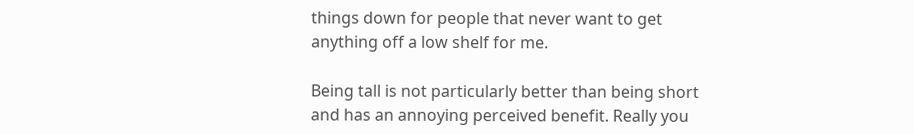things down for people that never want to get anything off a low shelf for me.

Being tall is not particularly better than being short and has an annoying perceived benefit. Really you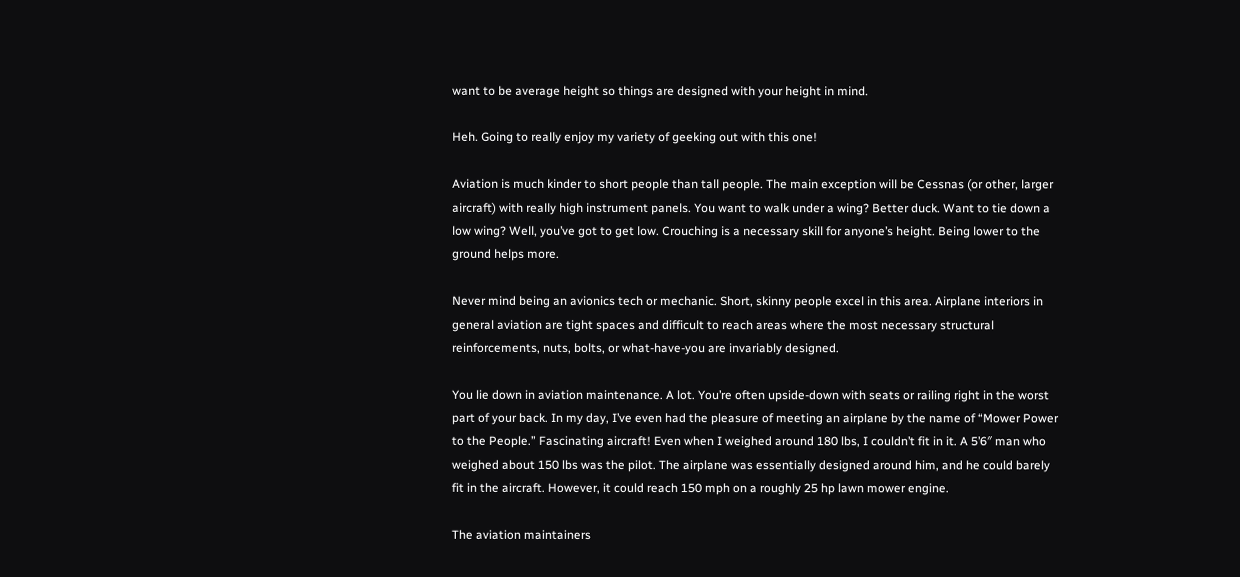want to be average height so things are designed with your height in mind.

Heh. Going to really enjoy my variety of geeking out with this one!

Aviation is much kinder to short people than tall people. The main exception will be Cessnas (or other, larger aircraft) with really high instrument panels. You want to walk under a wing? Better duck. Want to tie down a low wing? Well, you’ve got to get low. Crouching is a necessary skill for anyone’s height. Being lower to the ground helps more.

Never mind being an avionics tech or mechanic. Short, skinny people excel in this area. Airplane interiors in general aviation are tight spaces and difficult to reach areas where the most necessary structural reinforcements, nuts, bolts, or what-have-you are invariably designed.

You lie down in aviation maintenance. A lot. You’re often upside-down with seats or railing right in the worst part of your back. In my day, I’ve even had the pleasure of meeting an airplane by the name of “Mower Power to the People.” Fascinating aircraft! Even when I weighed around 180 lbs, I couldn’t fit in it. A 5’6″ man who weighed about 150 lbs was the pilot. The airplane was essentially designed around him, and he could barely fit in the aircraft. However, it could reach 150 mph on a roughly 25 hp lawn mower engine.

The aviation maintainers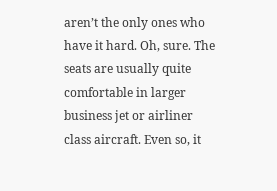aren’t the only ones who have it hard. Oh, sure. The seats are usually quite comfortable in larger business jet or airliner class aircraft. Even so, it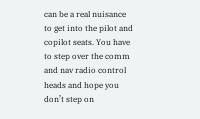can be a real nuisance to get into the pilot and copilot seats. You have to step over the comm and nav radio control heads and hope you don’t step on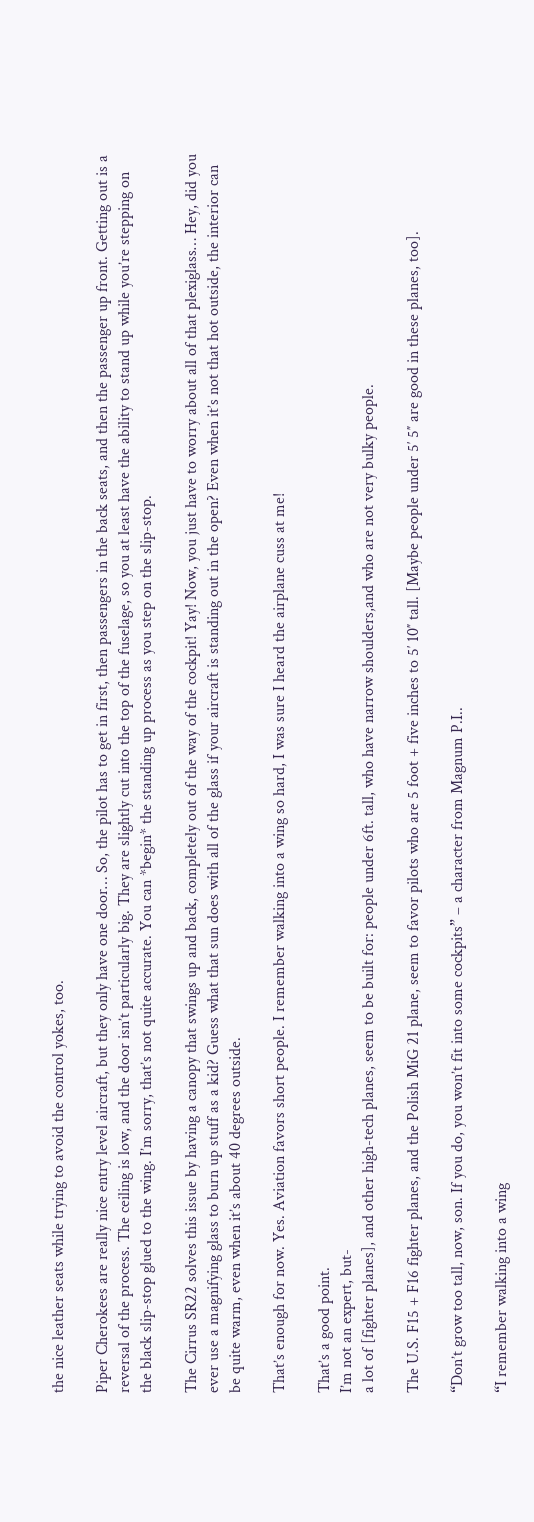the nice leather seats while trying to avoid the control yokes, too.

Piper Cherokees are really nice entry level aircraft, but they only have one door… So, the pilot has to get in first, then passengers in the back seats, and then the passenger up front. Getting out is a reversal of the process. The ceiling is low, and the door isn’t particularly big. They are slightly cut into the top of the fuselage, so you at least have the ability to stand up while you’re stepping on the black slip-stop glued to the wing. I’m sorry, that’s not quite accurate. You can *begin* the standing up process as you step on the slip-stop.

The Cirrus SR22 solves this issue by having a canopy that swings up and back, completely out of the way of the cockpit! Yay! Now, you just have to worry about all of that plexiglass… Hey, did you ever use a magnifying glass to burn up stuff as a kid? Guess what that sun does with all of the glass if your aircraft is standing out in the open? Even when it’s not that hot outside, the interior can be quite warm, even when it’s about 40 degrees outside.

That’s enough for now. Yes. Aviation favors short people. I remember walking into a wing so hard, I was sure I heard the airplane cuss at me!

That’s a good point.
I’m not an expert, but-
a lot of [fighter planes], and other high-tech planes, seem to be built for: people under 6ft. tall, who have narrow shoulders,and who are not very bulky people.

The U.S. F15 + F16 fighter planes, and the Polish MiG 21 plane, seem to favor pilots who are 5 foot + five inches to 5′ 10″ tall. [Maybe people under 5′ 5″ are good in these planes, too].

“Don’t grow too tall, now, son. If you do, you won’t fit into some cockpits” – a character from Magnum P.I..

“I remember walking into a wing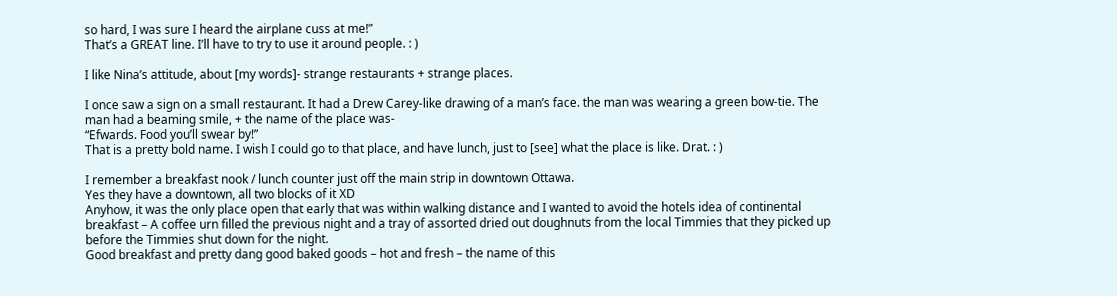so hard, I was sure I heard the airplane cuss at me!”
That’s a GREAT line. I’ll have to try to use it around people. : )

I like Nina’s attitude, about [my words]- strange restaurants + strange places.

I once saw a sign on a small restaurant. It had a Drew Carey-like drawing of a man’s face. the man was wearing a green bow-tie. The man had a beaming smile, + the name of the place was-
“Efwards. Food you’ll swear by!”
That is a pretty bold name. I wish I could go to that place, and have lunch, just to [see] what the place is like. Drat. : )

I remember a breakfast nook / lunch counter just off the main strip in downtown Ottawa.
Yes they have a downtown, all two blocks of it XD
Anyhow, it was the only place open that early that was within walking distance and I wanted to avoid the hotels idea of continental breakfast – A coffee urn filled the previous night and a tray of assorted dried out doughnuts from the local Timmies that they picked up before the Timmies shut down for the night.
Good breakfast and pretty dang good baked goods – hot and fresh – the name of this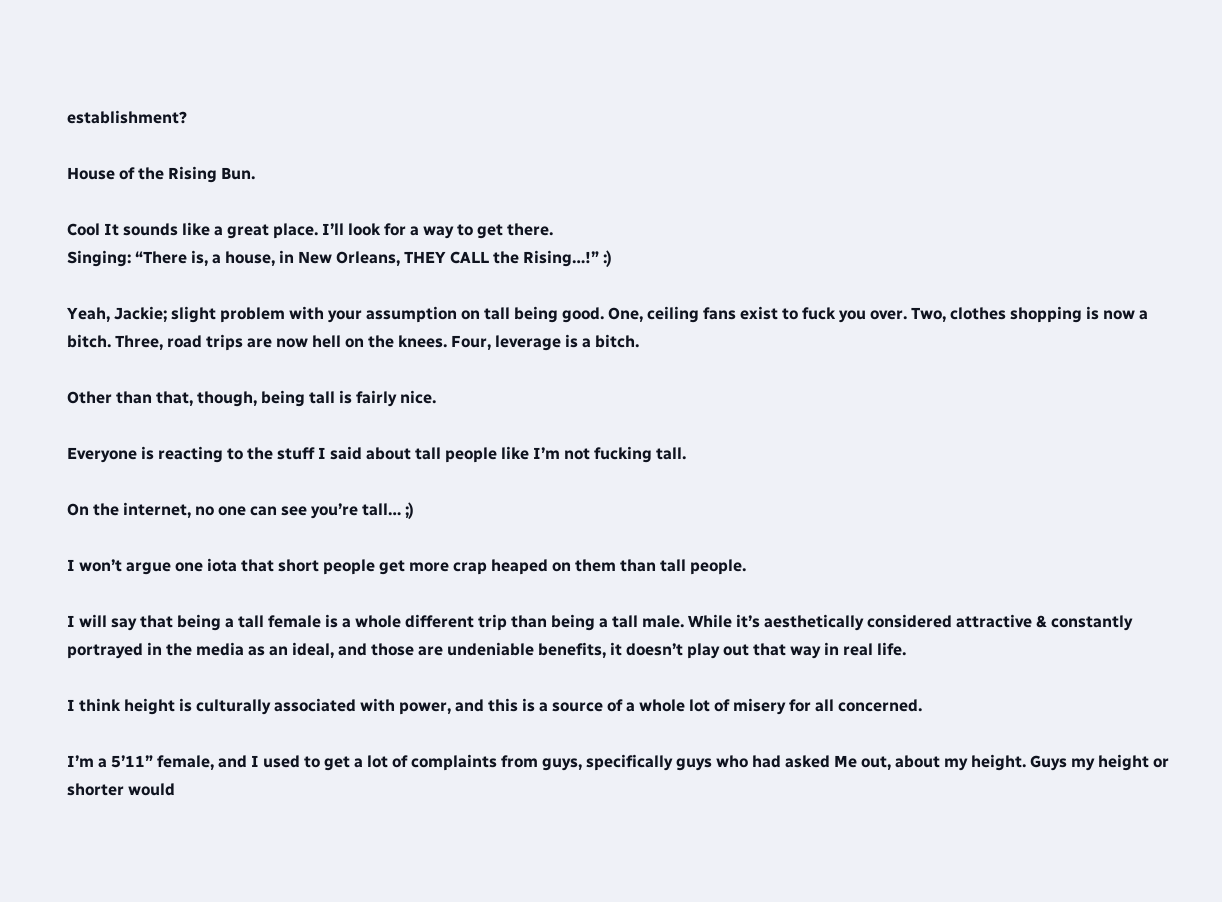establishment?

House of the Rising Bun.

Cool It sounds like a great place. I’ll look for a way to get there.
Singing: “There is, a house, in New Orleans, THEY CALL the Rising…!” :)

Yeah, Jackie; slight problem with your assumption on tall being good. One, ceiling fans exist to fuck you over. Two, clothes shopping is now a bitch. Three, road trips are now hell on the knees. Four, leverage is a bitch.

Other than that, though, being tall is fairly nice.

Everyone is reacting to the stuff I said about tall people like I’m not fucking tall.

On the internet, no one can see you’re tall… ;)

I won’t argue one iota that short people get more crap heaped on them than tall people.

I will say that being a tall female is a whole different trip than being a tall male. While it’s aesthetically considered attractive & constantly portrayed in the media as an ideal, and those are undeniable benefits, it doesn’t play out that way in real life.

I think height is culturally associated with power, and this is a source of a whole lot of misery for all concerned.

I’m a 5’11” female, and I used to get a lot of complaints from guys, specifically guys who had asked Me out, about my height. Guys my height or shorter would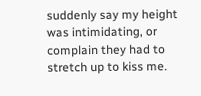suddenly say my height was intimidating, or complain they had to stretch up to kiss me.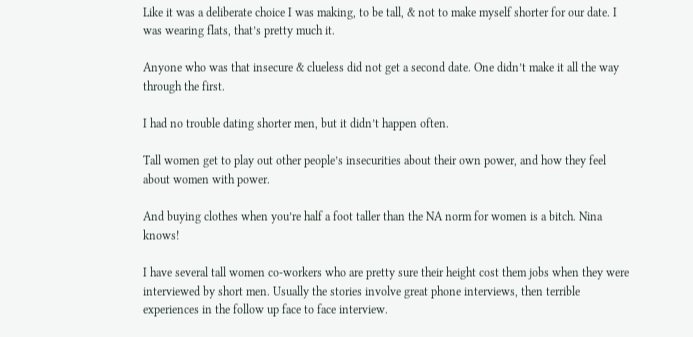Like it was a deliberate choice I was making, to be tall, & not to make myself shorter for our date. I was wearing flats, that’s pretty much it.

Anyone who was that insecure & clueless did not get a second date. One didn’t make it all the way through the first.

I had no trouble dating shorter men, but it didn’t happen often.

Tall women get to play out other people’s insecurities about their own power, and how they feel about women with power.

And buying clothes when you’re half a foot taller than the NA norm for women is a bitch. Nina knows!

I have several tall women co-workers who are pretty sure their height cost them jobs when they were interviewed by short men. Usually the stories involve great phone interviews, then terrible experiences in the follow up face to face interview.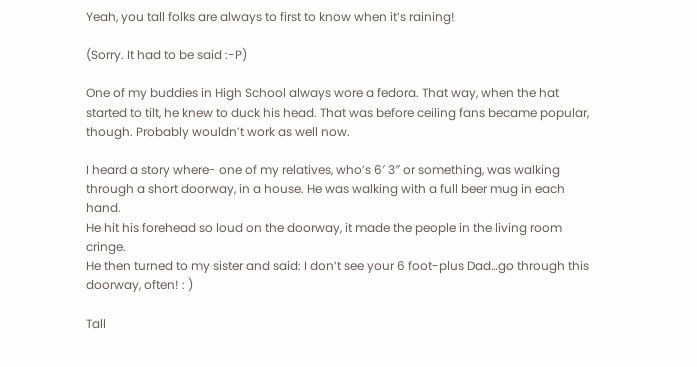Yeah, you tall folks are always to first to know when it’s raining!

(Sorry. It had to be said :-P)

One of my buddies in High School always wore a fedora. That way, when the hat started to tilt, he knew to duck his head. That was before ceiling fans became popular, though. Probably wouldn’t work as well now.

I heard a story where- one of my relatives, who’s 6′ 3″ or something, was walking through a short doorway, in a house. He was walking with a full beer mug in each hand.
He hit his forehead so loud on the doorway, it made the people in the living room cringe.
He then turned to my sister and said: I don’t see your 6 foot-plus Dad…go through this doorway, often! : )

Tall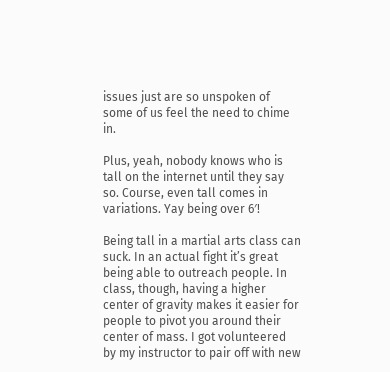issues just are so unspoken of some of us feel the need to chime in.

Plus, yeah, nobody knows who is tall on the internet until they say so. Course, even tall comes in variations. Yay being over 6′!

Being tall in a martial arts class can suck. In an actual fight it’s great being able to outreach people. In class, though, having a higher center of gravity makes it easier for people to pivot you around their center of mass. I got volunteered by my instructor to pair off with new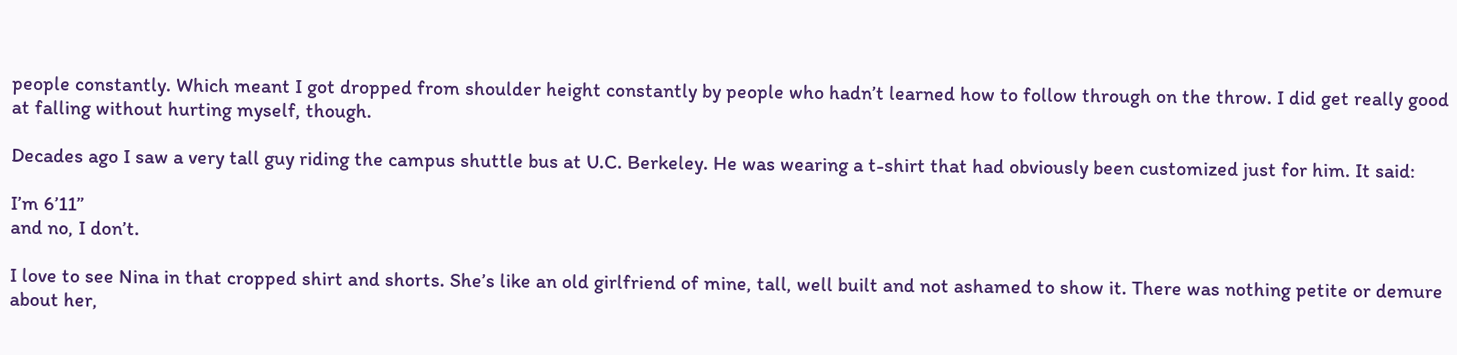people constantly. Which meant I got dropped from shoulder height constantly by people who hadn’t learned how to follow through on the throw. I did get really good at falling without hurting myself, though.

Decades ago I saw a very tall guy riding the campus shuttle bus at U.C. Berkeley. He was wearing a t-shirt that had obviously been customized just for him. It said:

I’m 6’11”
and no, I don’t.

I love to see Nina in that cropped shirt and shorts. She’s like an old girlfriend of mine, tall, well built and not ashamed to show it. There was nothing petite or demure about her,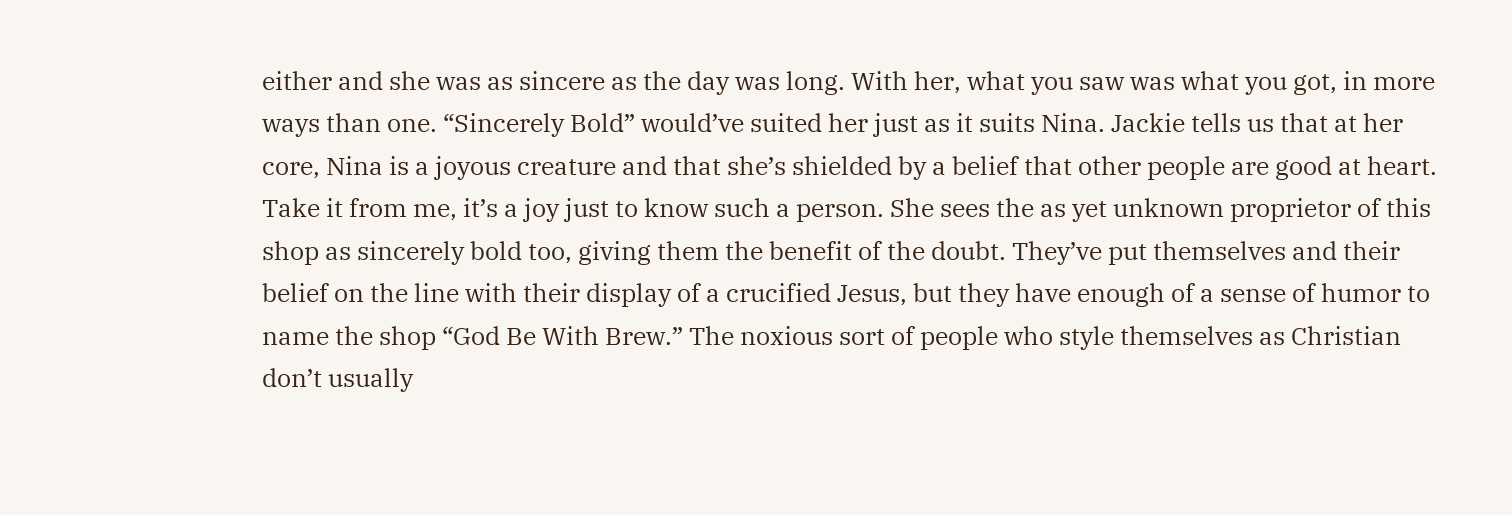either and she was as sincere as the day was long. With her, what you saw was what you got, in more ways than one. “Sincerely Bold” would’ve suited her just as it suits Nina. Jackie tells us that at her core, Nina is a joyous creature and that she’s shielded by a belief that other people are good at heart. Take it from me, it’s a joy just to know such a person. She sees the as yet unknown proprietor of this shop as sincerely bold too, giving them the benefit of the doubt. They’ve put themselves and their belief on the line with their display of a crucified Jesus, but they have enough of a sense of humor to name the shop “God Be With Brew.” The noxious sort of people who style themselves as Christian don’t usually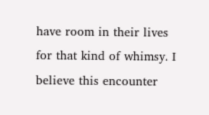have room in their lives for that kind of whimsy. I believe this encounter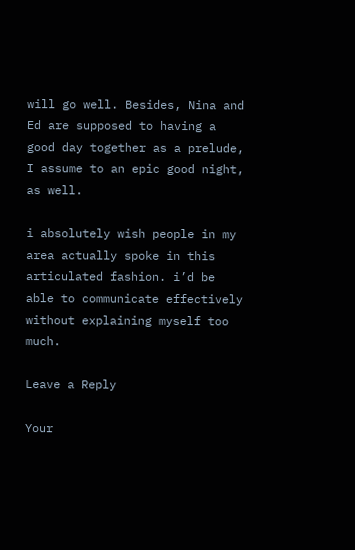will go well. Besides, Nina and Ed are supposed to having a good day together as a prelude, I assume to an epic good night, as well.

i absolutely wish people in my area actually spoke in this articulated fashion. i’d be able to communicate effectively without explaining myself too much.

Leave a Reply

Your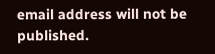email address will not be published.